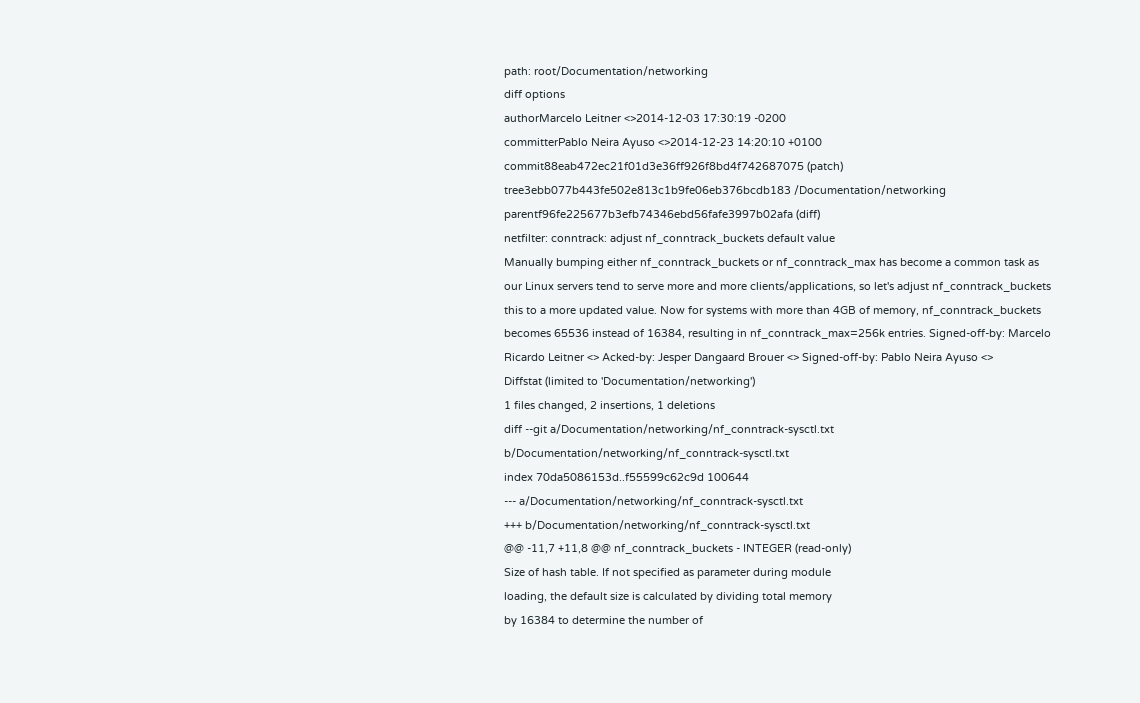path: root/Documentation/networking
diff options
authorMarcelo Leitner <>2014-12-03 17:30:19 -0200
committerPablo Neira Ayuso <>2014-12-23 14:20:10 +0100
commit88eab472ec21f01d3e36ff926f8bd4f742687075 (patch)
tree3ebb077b443fe502e813c1b9fe06eb376bcdb183 /Documentation/networking
parentf96fe225677b3efb74346ebd56fafe3997b02afa (diff)
netfilter: conntrack: adjust nf_conntrack_buckets default value
Manually bumping either nf_conntrack_buckets or nf_conntrack_max has become a common task as our Linux servers tend to serve more and more clients/applications, so let's adjust nf_conntrack_buckets this to a more updated value. Now for systems with more than 4GB of memory, nf_conntrack_buckets becomes 65536 instead of 16384, resulting in nf_conntrack_max=256k entries. Signed-off-by: Marcelo Ricardo Leitner <> Acked-by: Jesper Dangaard Brouer <> Signed-off-by: Pablo Neira Ayuso <>
Diffstat (limited to 'Documentation/networking')
1 files changed, 2 insertions, 1 deletions
diff --git a/Documentation/networking/nf_conntrack-sysctl.txt b/Documentation/networking/nf_conntrack-sysctl.txt
index 70da5086153d..f55599c62c9d 100644
--- a/Documentation/networking/nf_conntrack-sysctl.txt
+++ b/Documentation/networking/nf_conntrack-sysctl.txt
@@ -11,7 +11,8 @@ nf_conntrack_buckets - INTEGER (read-only)
Size of hash table. If not specified as parameter during module
loading, the default size is calculated by dividing total memory
by 16384 to determine the number of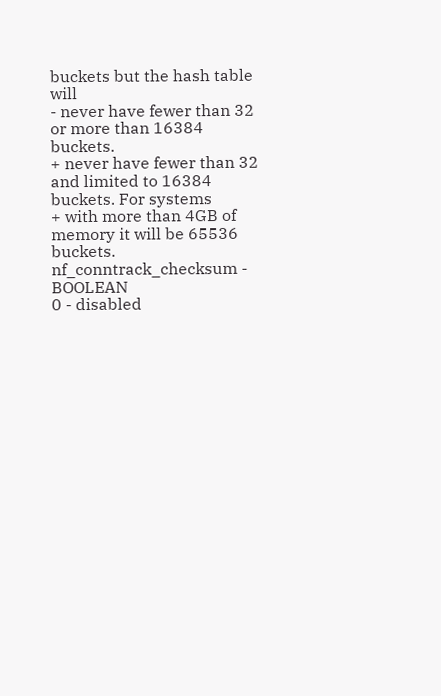buckets but the hash table will
- never have fewer than 32 or more than 16384 buckets.
+ never have fewer than 32 and limited to 16384 buckets. For systems
+ with more than 4GB of memory it will be 65536 buckets.
nf_conntrack_checksum - BOOLEAN
0 - disabled